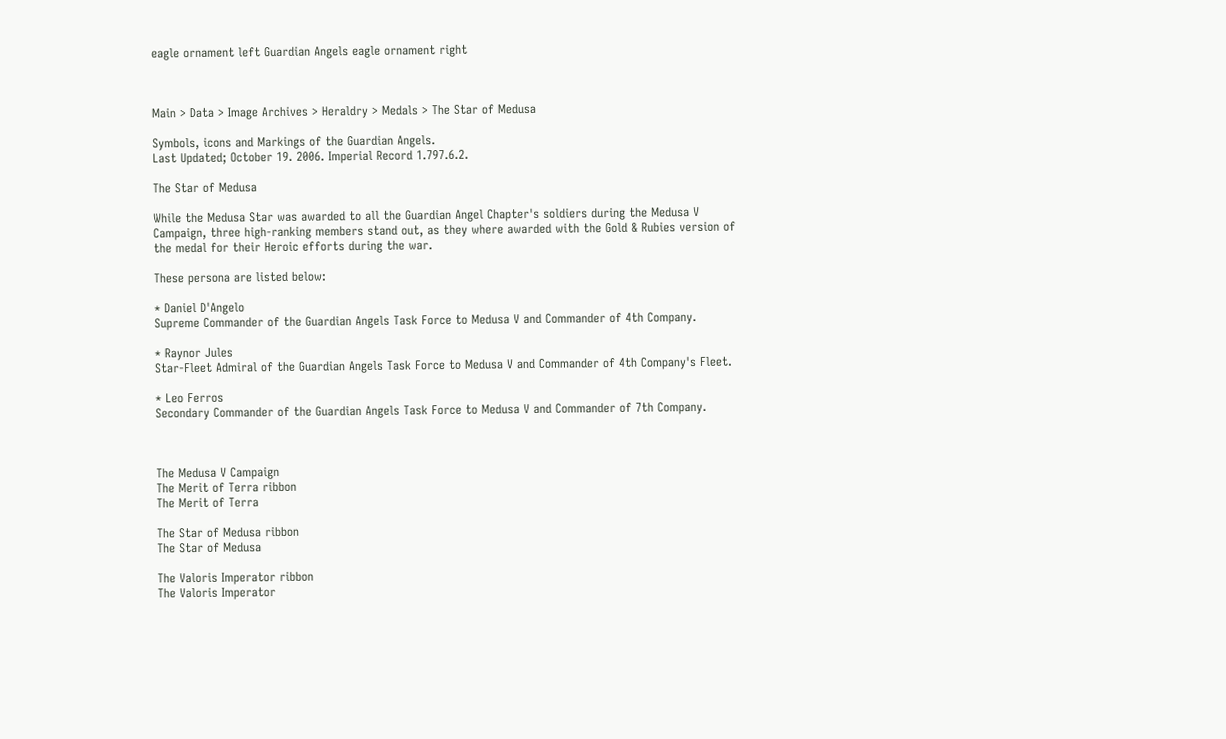eagle ornament left Guardian Angels eagle ornament right



Main > Data > Image Archives > Heraldry > Medals > The Star of Medusa

Symbols, icons and Markings of the Guardian Angels.
Last Updated; October 19. 2006. Imperial Record 1.797.6.2.

The Star of Medusa

While the Medusa Star was awarded to all the Guardian Angel Chapter's soldiers during the Medusa V Campaign, three high-ranking members stand out, as they where awarded with the Gold & Rubies version of the medal for their Heroic efforts during the war.

These persona are listed below:

* Daniel D'Angelo
Supreme Commander of the Guardian Angels Task Force to Medusa V and Commander of 4th Company.

* Raynor Jules
Star-Fleet Admiral of the Guardian Angels Task Force to Medusa V and Commander of 4th Company's Fleet.

* Leo Ferros
Secondary Commander of the Guardian Angels Task Force to Medusa V and Commander of 7th Company.



The Medusa V Campaign
The Merit of Terra ribbon
The Merit of Terra

The Star of Medusa ribbon
The Star of Medusa

The Valoris Imperator ribbon
The Valoris Imperator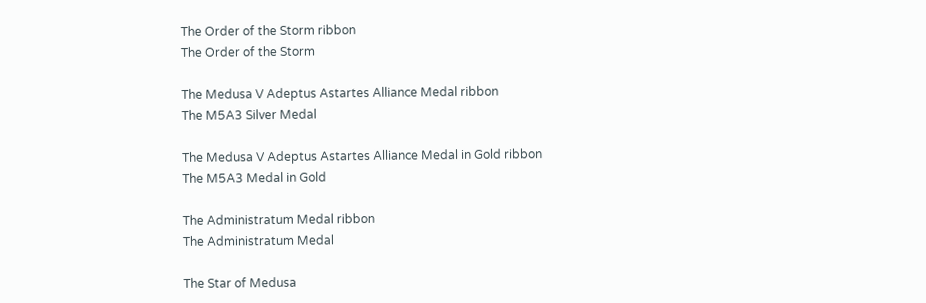The Order of the Storm ribbon
The Order of the Storm

The Medusa V Adeptus Astartes Alliance Medal ribbon
The M5A3 Silver Medal

The Medusa V Adeptus Astartes Alliance Medal in Gold ribbon
The M5A3 Medal in Gold

The Administratum Medal ribbon
The Administratum Medal

The Star of Medusa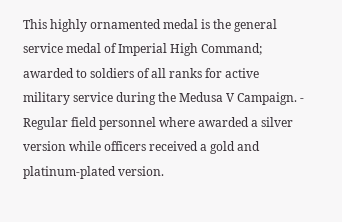This highly ornamented medal is the general service medal of Imperial High Command; awarded to soldiers of all ranks for active military service during the Medusa V Campaign. - Regular field personnel where awarded a silver version while officers received a gold and platinum-plated version.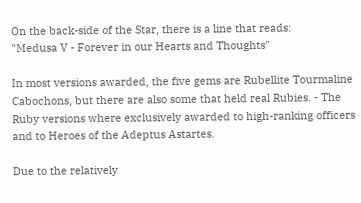On the back-side of the Star, there is a line that reads:
"Medusa V - Forever in our Hearts and Thoughts"

In most versions awarded, the five gems are Rubellite Tourmaline Cabochons, but there are also some that held real Rubies. - The Ruby versions where exclusively awarded to high-ranking officers and to Heroes of the Adeptus Astartes.

Due to the relatively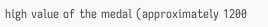high value of the medal (approximately 1200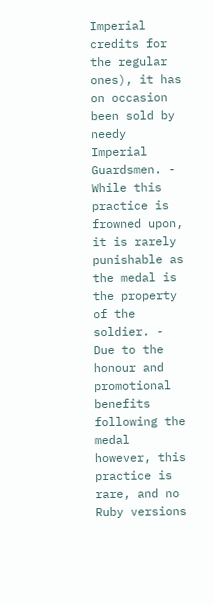Imperial credits for the regular ones), it has on occasion been sold by needy Imperial Guardsmen. - While this practice is frowned upon, it is rarely punishable as the medal is the property of the soldier. - Due to the honour and promotional benefits following the medal however, this practice is rare, and no Ruby versions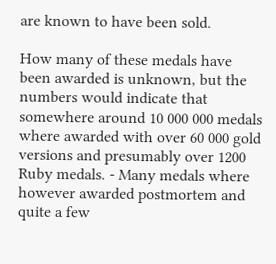are known to have been sold.

How many of these medals have been awarded is unknown, but the numbers would indicate that somewhere around 10 000 000 medals where awarded with over 60 000 gold versions and presumably over 1200 Ruby medals. - Many medals where however awarded postmortem and quite a few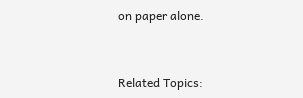on paper alone.


Related Topics: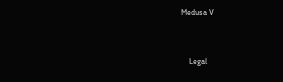Medusa V



    Legal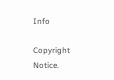Info

Copyright Notice.